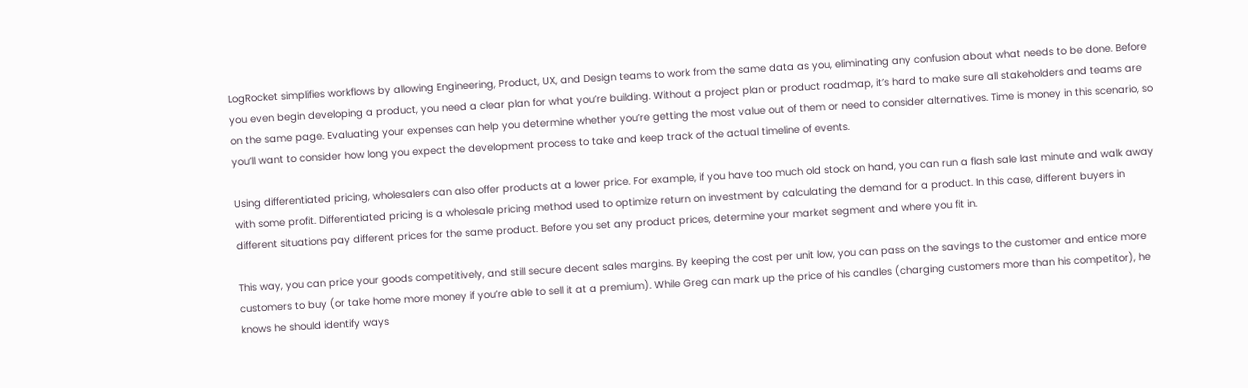LogRocket simplifies workflows by allowing Engineering, Product, UX, and Design teams to work from the same data as you, eliminating any confusion about what needs to be done. Before you even begin developing a product, you need a clear plan for what you’re building. Without a project plan or product roadmap, it’s hard to make sure all stakeholders and teams are on the same page. Evaluating your expenses can help you determine whether you’re getting the most value out of them or need to consider alternatives. Time is money in this scenario, so you’ll want to consider how long you expect the development process to take and keep track of the actual timeline of events.

Using differentiated pricing, wholesalers can also offer products at a lower price. For example, if you have too much old stock on hand, you can run a flash sale last minute and walk away with some profit. Differentiated pricing is a wholesale pricing method used to optimize return on investment by calculating the demand for a product. In this case, different buyers in different situations pay different prices for the same product. Before you set any product prices, determine your market segment and where you fit in.

This way, you can price your goods competitively, and still secure decent sales margins. By keeping the cost per unit low, you can pass on the savings to the customer and entice more customers to buy (or take home more money if you’re able to sell it at a premium). While Greg can mark up the price of his candles (charging customers more than his competitor), he knows he should identify ways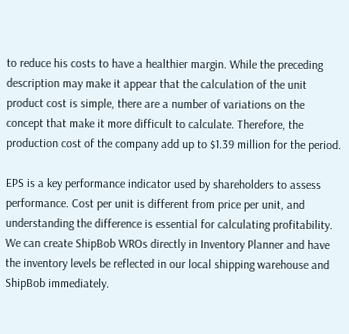to reduce his costs to have a healthier margin. While the preceding description may make it appear that the calculation of the unit product cost is simple, there are a number of variations on the concept that make it more difficult to calculate. Therefore, the production cost of the company add up to $1.39 million for the period.

EPS is a key performance indicator used by shareholders to assess performance. Cost per unit is different from price per unit, and understanding the difference is essential for calculating profitability. We can create ShipBob WROs directly in Inventory Planner and have the inventory levels be reflected in our local shipping warehouse and ShipBob immediately.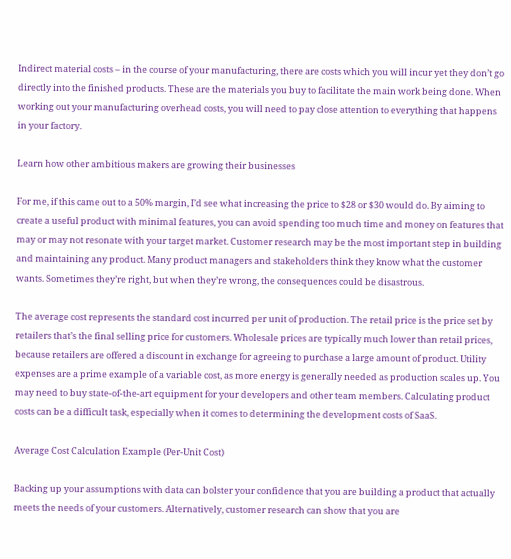Indirect material costs – in the course of your manufacturing, there are costs which you will incur yet they don’t go directly into the finished products. These are the materials you buy to facilitate the main work being done. When working out your manufacturing overhead costs, you will need to pay close attention to everything that happens in your factory.

Learn how other ambitious makers are growing their businesses

For me, if this came out to a 50% margin, I’d see what increasing the price to $28 or $30 would do. By aiming to create a useful product with minimal features, you can avoid spending too much time and money on features that may or may not resonate with your target market. Customer research may be the most important step in building and maintaining any product. Many product managers and stakeholders think they know what the customer wants. Sometimes they’re right, but when they’re wrong, the consequences could be disastrous.

The average cost represents the standard cost incurred per unit of production. The retail price is the price set by retailers that’s the final selling price for customers. Wholesale prices are typically much lower than retail prices, because retailers are offered a discount in exchange for agreeing to purchase a large amount of product. Utility expenses are a prime example of a variable cost, as more energy is generally needed as production scales up. You may need to buy state-of-the-art equipment for your developers and other team members. Calculating product costs can be a difficult task, especially when it comes to determining the development costs of SaaS.

Average Cost Calculation Example (Per-Unit Cost)

Backing up your assumptions with data can bolster your confidence that you are building a product that actually meets the needs of your customers. Alternatively, customer research can show that you are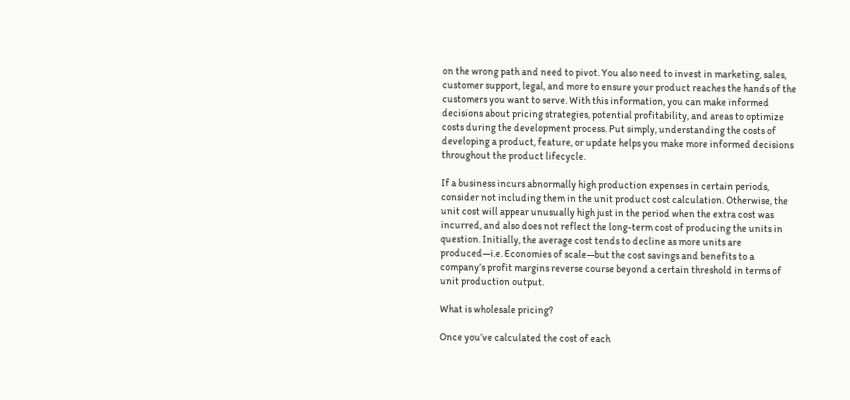on the wrong path and need to pivot. You also need to invest in marketing, sales, customer support, legal, and more to ensure your product reaches the hands of the customers you want to serve. With this information, you can make informed decisions about pricing strategies, potential profitability, and areas to optimize costs during the development process. Put simply, understanding the costs of developing a product, feature, or update helps you make more informed decisions throughout the product lifecycle.

If a business incurs abnormally high production expenses in certain periods, consider not including them in the unit product cost calculation. Otherwise, the unit cost will appear unusually high just in the period when the extra cost was incurred, and also does not reflect the long-term cost of producing the units in question. Initially, the average cost tends to decline as more units are produced—i.e. Economies of scale—but the cost savings and benefits to a company’s profit margins reverse course beyond a certain threshold in terms of unit production output.

What is wholesale pricing?

Once you’ve calculated the cost of each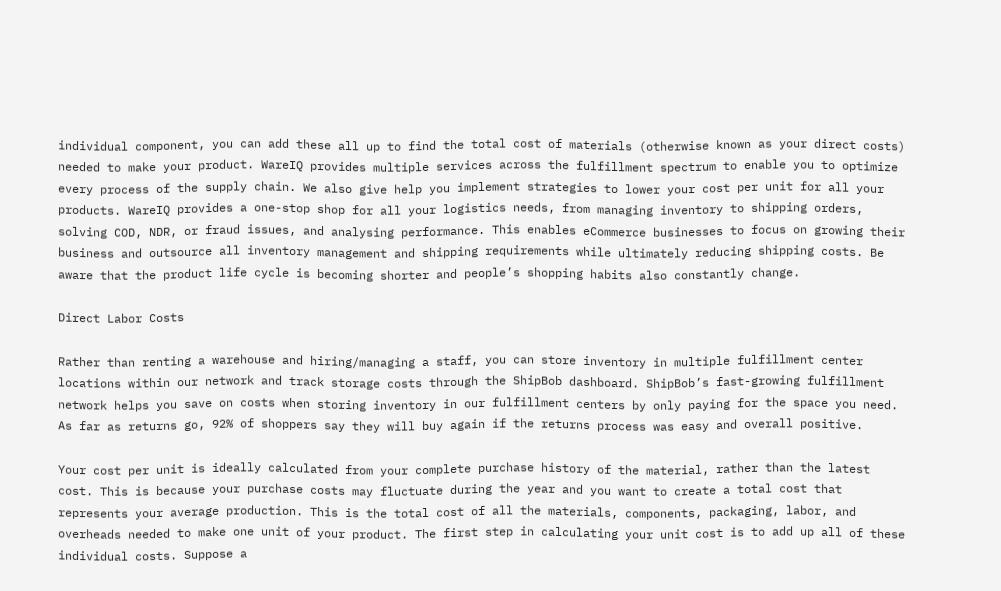individual component, you can add these all up to find the total cost of materials (otherwise known as your direct costs) needed to make your product. WareIQ provides multiple services across the fulfillment spectrum to enable you to optimize every process of the supply chain. We also give help you implement strategies to lower your cost per unit for all your products. WareIQ provides a one-stop shop for all your logistics needs, from managing inventory to shipping orders, solving COD, NDR, or fraud issues, and analysing performance. This enables eCommerce businesses to focus on growing their business and outsource all inventory management and shipping requirements while ultimately reducing shipping costs. Be aware that the product life cycle is becoming shorter and people’s shopping habits also constantly change.

Direct Labor Costs

Rather than renting a warehouse and hiring/managing a staff, you can store inventory in multiple fulfillment center locations within our network and track storage costs through the ShipBob dashboard. ShipBob’s fast-growing fulfillment network helps you save on costs when storing inventory in our fulfillment centers by only paying for the space you need. As far as returns go, 92% of shoppers say they will buy again if the returns process was easy and overall positive.

Your cost per unit is ideally calculated from your complete purchase history of the material, rather than the latest cost. This is because your purchase costs may fluctuate during the year and you want to create a total cost that represents your average production. This is the total cost of all the materials, components, packaging, labor, and overheads needed to make one unit of your product. The first step in calculating your unit cost is to add up all of these individual costs. Suppose a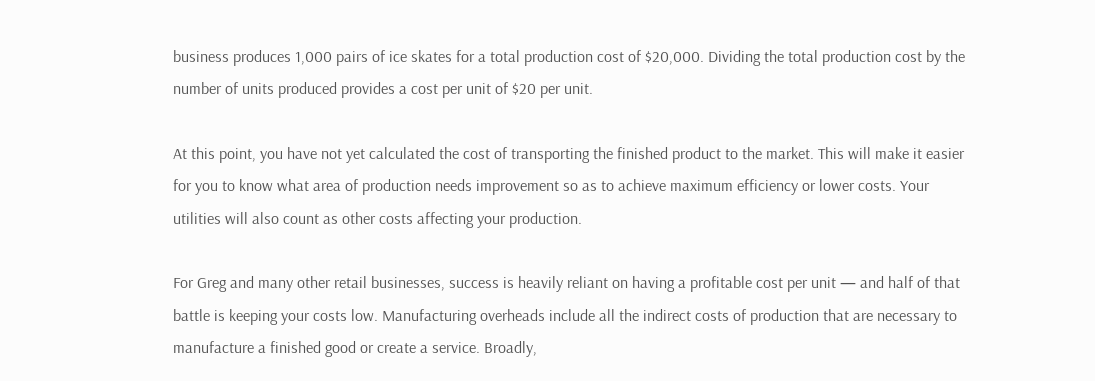business produces 1,000 pairs of ice skates for a total production cost of $20,000. Dividing the total production cost by the number of units produced provides a cost per unit of $20 per unit.

At this point, you have not yet calculated the cost of transporting the finished product to the market. This will make it easier for you to know what area of production needs improvement so as to achieve maximum efficiency or lower costs. Your utilities will also count as other costs affecting your production.

For Greg and many other retail businesses, success is heavily reliant on having a profitable cost per unit — and half of that battle is keeping your costs low. Manufacturing overheads include all the indirect costs of production that are necessary to manufacture a finished good or create a service. Broadly,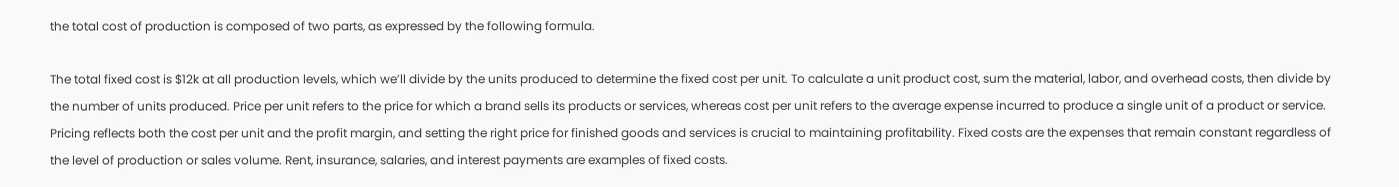the total cost of production is composed of two parts, as expressed by the following formula.

The total fixed cost is $12k at all production levels, which we’ll divide by the units produced to determine the fixed cost per unit. To calculate a unit product cost, sum the material, labor, and overhead costs, then divide by the number of units produced. Price per unit refers to the price for which a brand sells its products or services, whereas cost per unit refers to the average expense incurred to produce a single unit of a product or service. Pricing reflects both the cost per unit and the profit margin, and setting the right price for finished goods and services is crucial to maintaining profitability. Fixed costs are the expenses that remain constant regardless of the level of production or sales volume. Rent, insurance, salaries, and interest payments are examples of fixed costs.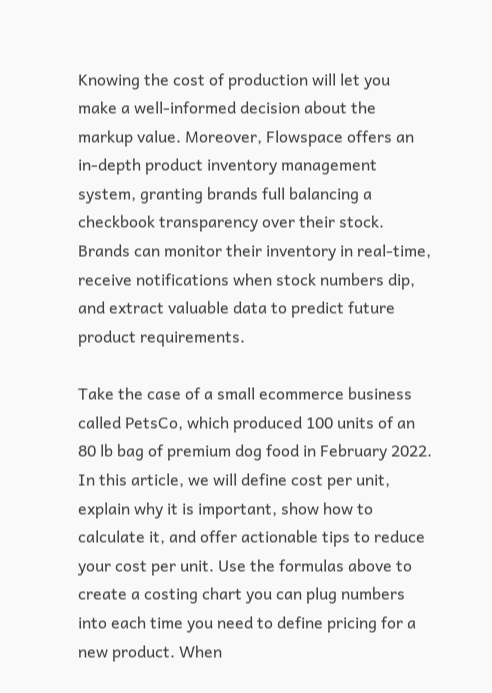Knowing the cost of production will let you make a well-informed decision about the markup value. Moreover, Flowspace offers an in-depth product inventory management system, granting brands full balancing a checkbook transparency over their stock. Brands can monitor their inventory in real-time, receive notifications when stock numbers dip, and extract valuable data to predict future product requirements.

Take the case of a small ecommerce business called PetsCo, which produced 100 units of an 80 lb bag of premium dog food in February 2022. In this article, we will define cost per unit, explain why it is important, show how to calculate it, and offer actionable tips to reduce your cost per unit. Use the formulas above to create a costing chart you can plug numbers into each time you need to define pricing for a new product. When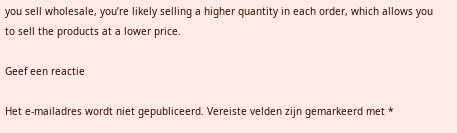you sell wholesale, you’re likely selling a higher quantity in each order, which allows you to sell the products at a lower price.

Geef een reactie

Het e-mailadres wordt niet gepubliceerd. Vereiste velden zijn gemarkeerd met *